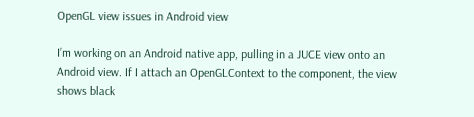OpenGL view issues in Android view

I’m working on an Android native app, pulling in a JUCE view onto an Android view. If I attach an OpenGLContext to the component, the view shows black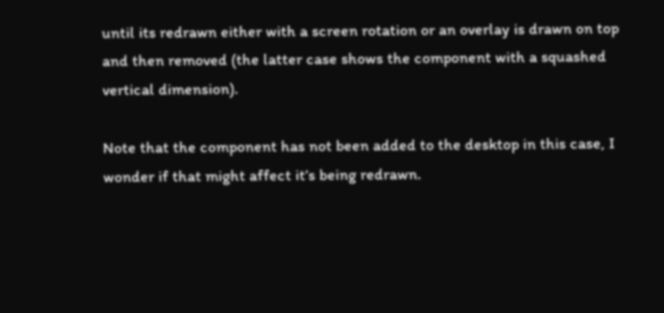until its redrawn either with a screen rotation or an overlay is drawn on top and then removed (the latter case shows the component with a squashed vertical dimension).

Note that the component has not been added to the desktop in this case, I wonder if that might affect it’s being redrawn.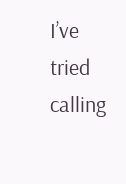I’ve tried calling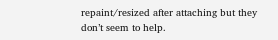repaint/resized after attaching but they don’t seem to help.